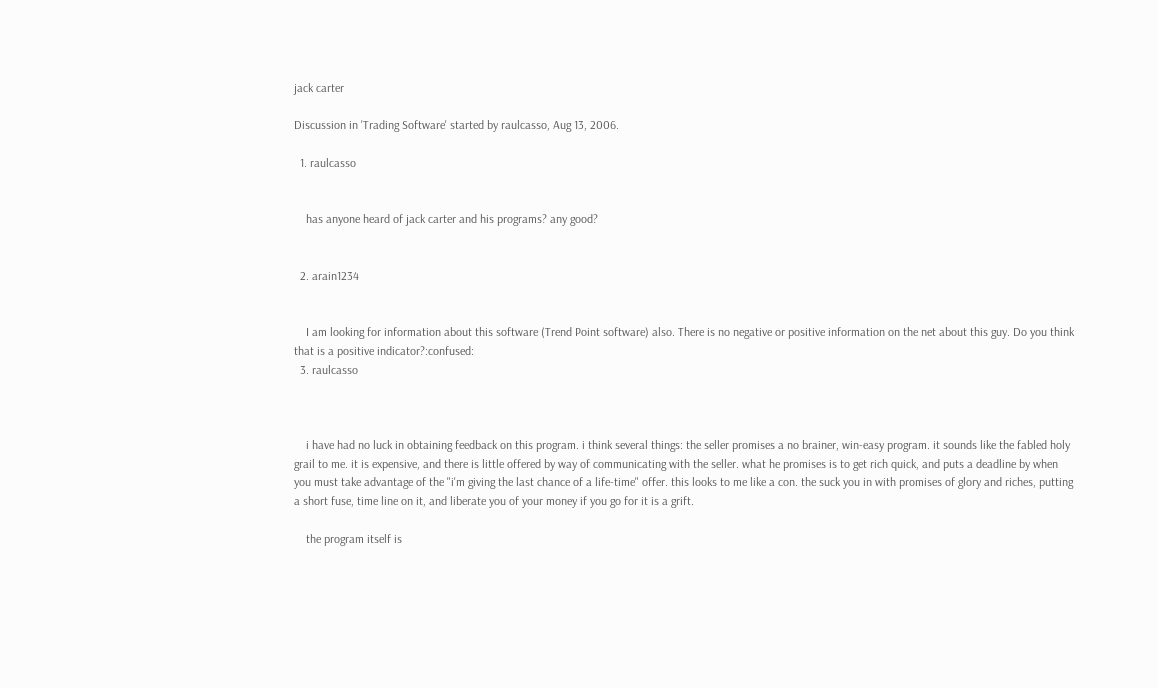jack carter

Discussion in 'Trading Software' started by raulcasso, Aug 13, 2006.

  1. raulcasso


    has anyone heard of jack carter and his programs? any good?


  2. arain1234


    I am looking for information about this software (Trend Point software) also. There is no negative or positive information on the net about this guy. Do you think that is a positive indicator?:confused:
  3. raulcasso



    i have had no luck in obtaining feedback on this program. i think several things: the seller promises a no brainer, win-easy program. it sounds like the fabled holy grail to me. it is expensive, and there is little offered by way of communicating with the seller. what he promises is to get rich quick, and puts a deadline by when you must take advantage of the "i'm giving the last chance of a life-time" offer. this looks to me like a con. the suck you in with promises of glory and riches, putting a short fuse, time line on it, and liberate you of your money if you go for it is a grift.

    the program itself is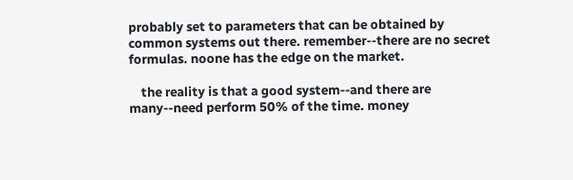probably set to parameters that can be obtained by common systems out there. remember--there are no secret formulas. noone has the edge on the market.

    the reality is that a good system--and there are many--need perform 50% of the time. money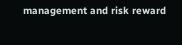management and risk reward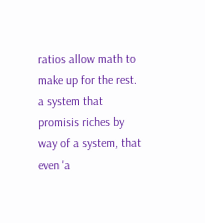ratios allow math to make up for the rest. a system that promisis riches by way of a system, that even 'a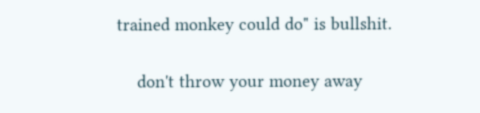trained monkey could do" is bullshit.

    don't throw your money away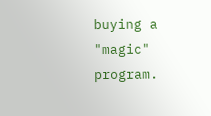buying a "magic" program.